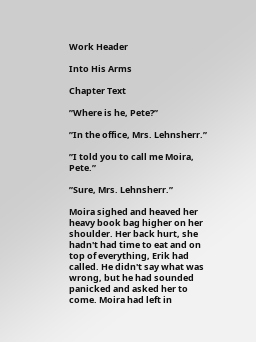Work Header

Into His Arms

Chapter Text

”Where is he, Pete?”

”In the office, Mrs. Lehnsherr.”

”I told you to call me Moira, Pete.”

”Sure, Mrs. Lehnsherr.”

Moira sighed and heaved her heavy book bag higher on her shoulder. Her back hurt, she hadn't had time to eat and on top of everything, Erik had called. He didn't say what was wrong, but he had sounded panicked and asked her to come. Moira had left in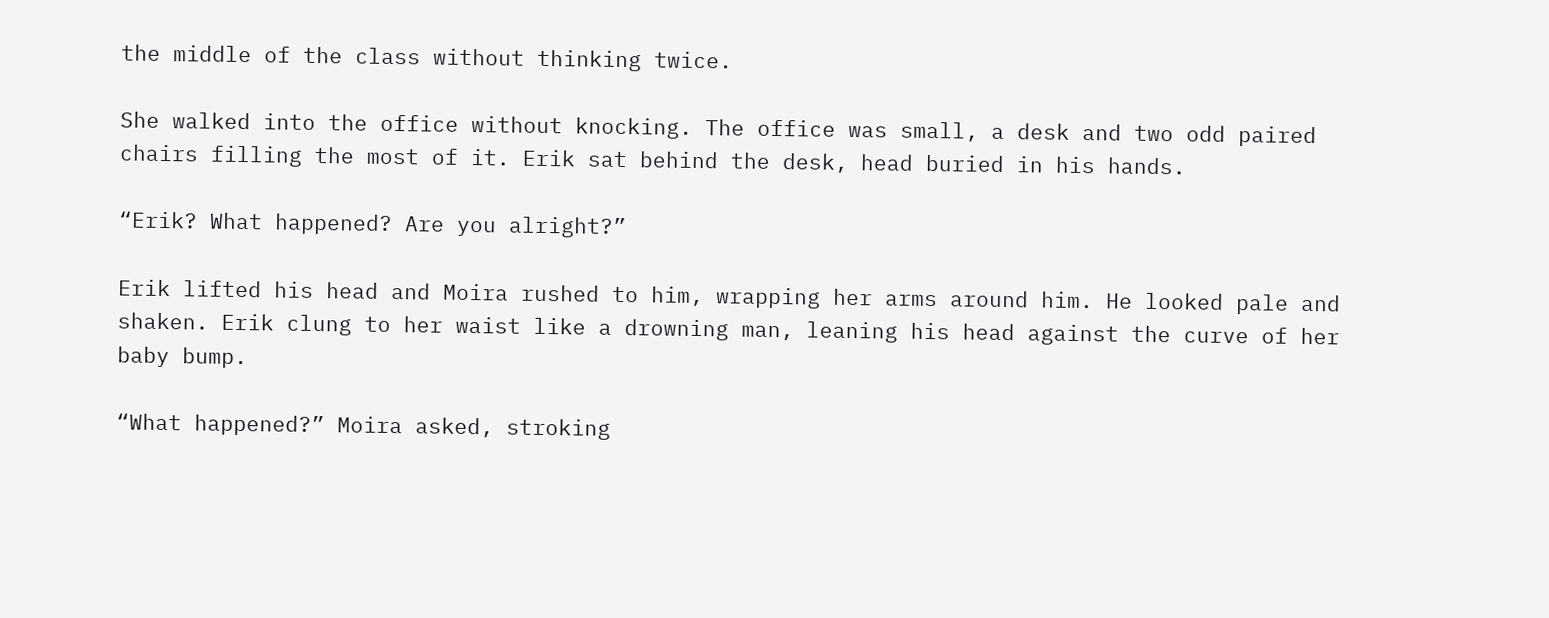the middle of the class without thinking twice.

She walked into the office without knocking. The office was small, a desk and two odd paired chairs filling the most of it. Erik sat behind the desk, head buried in his hands.

“Erik? What happened? Are you alright?”

Erik lifted his head and Moira rushed to him, wrapping her arms around him. He looked pale and shaken. Erik clung to her waist like a drowning man, leaning his head against the curve of her baby bump.

“What happened?” Moira asked, stroking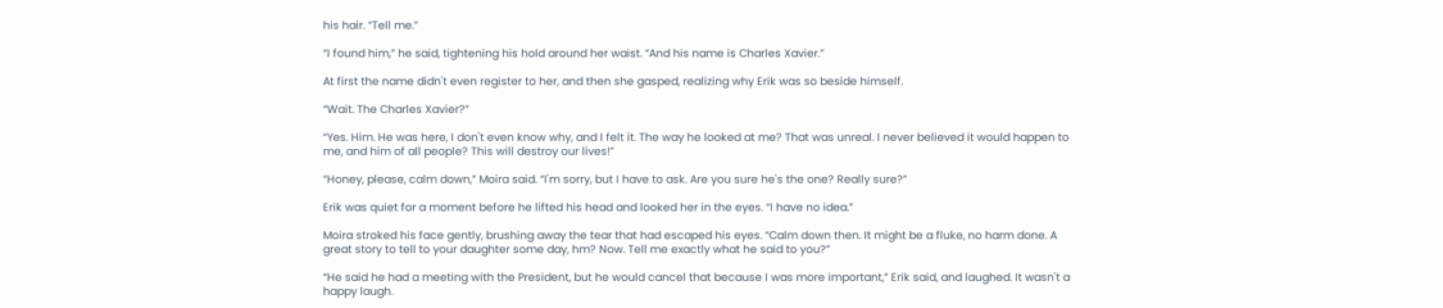his hair. “Tell me.”

“I found him,” he said, tightening his hold around her waist. “And his name is Charles Xavier.”

At first the name didn't even register to her, and then she gasped, realizing why Erik was so beside himself.

“Wait. The Charles Xavier?”

“Yes. Him. He was here, I don't even know why, and I felt it. The way he looked at me? That was unreal. I never believed it would happen to me, and him of all people? This will destroy our lives!”

“Honey, please, calm down,” Moira said. “I'm sorry, but I have to ask. Are you sure he's the one? Really sure?”

Erik was quiet for a moment before he lifted his head and looked her in the eyes. “I have no idea.”

Moira stroked his face gently, brushing away the tear that had escaped his eyes. “Calm down then. It might be a fluke, no harm done. A great story to tell to your daughter some day, hm? Now. Tell me exactly what he said to you?”

“He said he had a meeting with the President, but he would cancel that because I was more important,” Erik said, and laughed. It wasn't a happy laugh.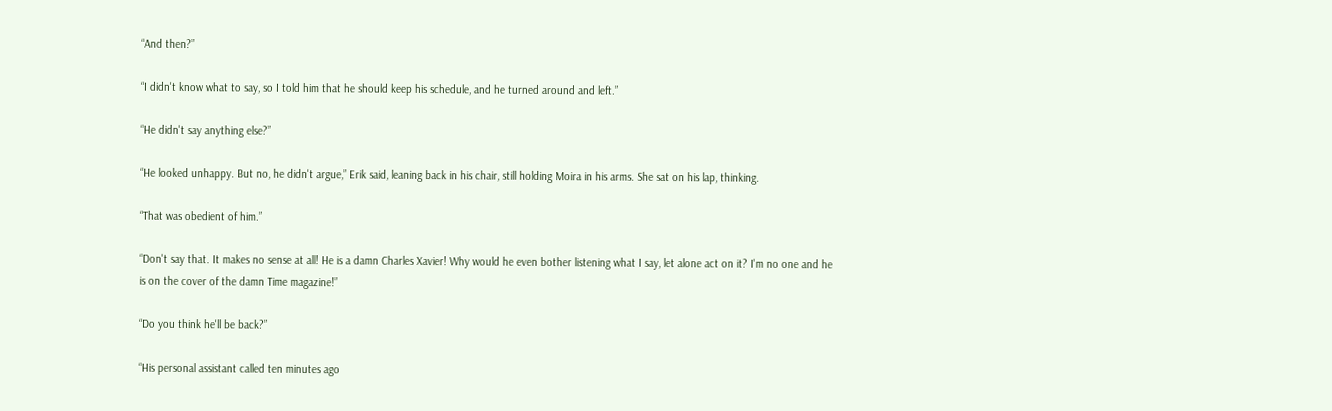“And then?”

“I didn't know what to say, so I told him that he should keep his schedule, and he turned around and left.”

“He didn't say anything else?”

“He looked unhappy. But no, he didn't argue,” Erik said, leaning back in his chair, still holding Moira in his arms. She sat on his lap, thinking.

“That was obedient of him.”

“Don't say that. It makes no sense at all! He is a damn Charles Xavier! Why would he even bother listening what I say, let alone act on it? I'm no one and he is on the cover of the damn Time magazine!”

“Do you think he'll be back?”

“His personal assistant called ten minutes ago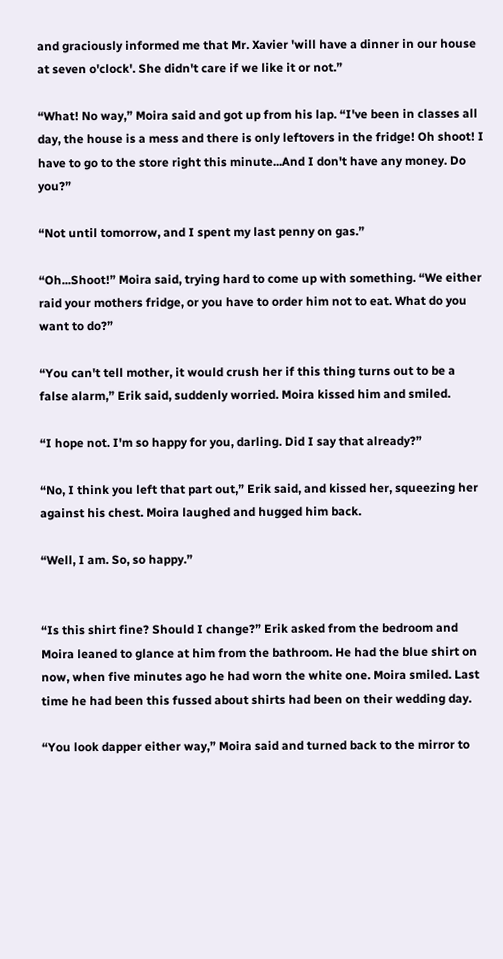and graciously informed me that Mr. Xavier 'will have a dinner in our house at seven o'clock'. She didn't care if we like it or not.”

“What! No way,” Moira said and got up from his lap. “I've been in classes all day, the house is a mess and there is only leftovers in the fridge! Oh shoot! I have to go to the store right this minute...And I don't have any money. Do you?”

“Not until tomorrow, and I spent my last penny on gas.”

“Oh...Shoot!” Moira said, trying hard to come up with something. “We either raid your mothers fridge, or you have to order him not to eat. What do you want to do?”

“You can't tell mother, it would crush her if this thing turns out to be a false alarm,” Erik said, suddenly worried. Moira kissed him and smiled.

“I hope not. I'm so happy for you, darling. Did I say that already?”

“No, I think you left that part out,” Erik said, and kissed her, squeezing her against his chest. Moira laughed and hugged him back.

“Well, I am. So, so happy.”


“Is this shirt fine? Should I change?” Erik asked from the bedroom and Moira leaned to glance at him from the bathroom. He had the blue shirt on now, when five minutes ago he had worn the white one. Moira smiled. Last time he had been this fussed about shirts had been on their wedding day.

“You look dapper either way,” Moira said and turned back to the mirror to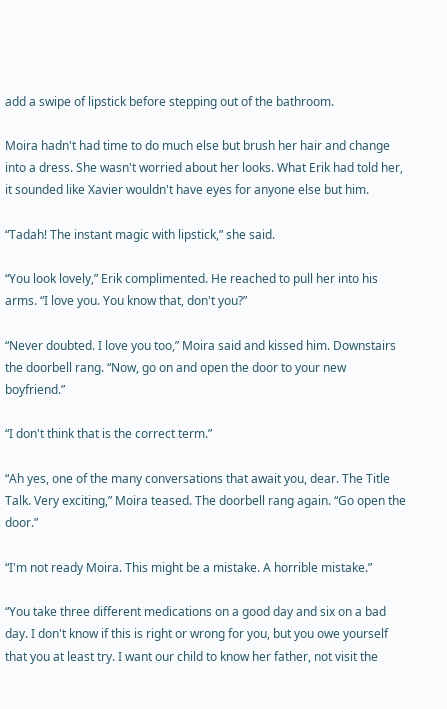add a swipe of lipstick before stepping out of the bathroom.

Moira hadn't had time to do much else but brush her hair and change into a dress. She wasn't worried about her looks. What Erik had told her, it sounded like Xavier wouldn't have eyes for anyone else but him.

“Tadah! The instant magic with lipstick,” she said.

“You look lovely,” Erik complimented. He reached to pull her into his arms. “I love you. You know that, don't you?”

“Never doubted. I love you too,” Moira said and kissed him. Downstairs the doorbell rang. “Now, go on and open the door to your new boyfriend.”

“I don't think that is the correct term.”

“Ah yes, one of the many conversations that await you, dear. The Title Talk. Very exciting,” Moira teased. The doorbell rang again. “Go open the door.”

“I'm not ready Moira. This might be a mistake. A horrible mistake.”

“You take three different medications on a good day and six on a bad day. I don't know if this is right or wrong for you, but you owe yourself that you at least try. I want our child to know her father, not visit the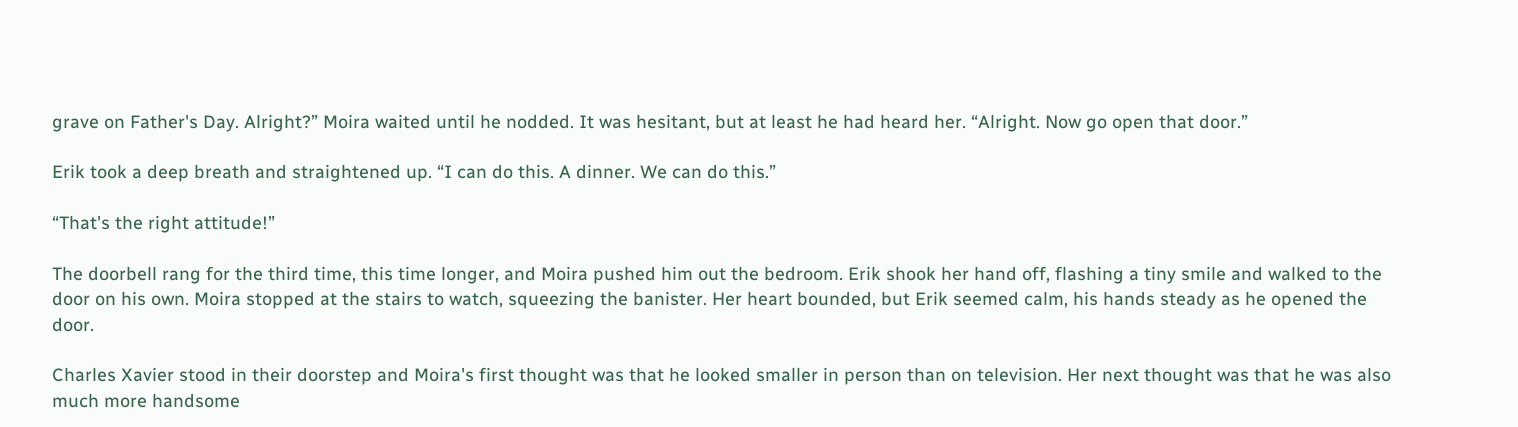grave on Father's Day. Alright?” Moira waited until he nodded. It was hesitant, but at least he had heard her. “Alright. Now go open that door.”

Erik took a deep breath and straightened up. “I can do this. A dinner. We can do this.”

“That's the right attitude!”

The doorbell rang for the third time, this time longer, and Moira pushed him out the bedroom. Erik shook her hand off, flashing a tiny smile and walked to the door on his own. Moira stopped at the stairs to watch, squeezing the banister. Her heart bounded, but Erik seemed calm, his hands steady as he opened the door.

Charles Xavier stood in their doorstep and Moira's first thought was that he looked smaller in person than on television. Her next thought was that he was also much more handsome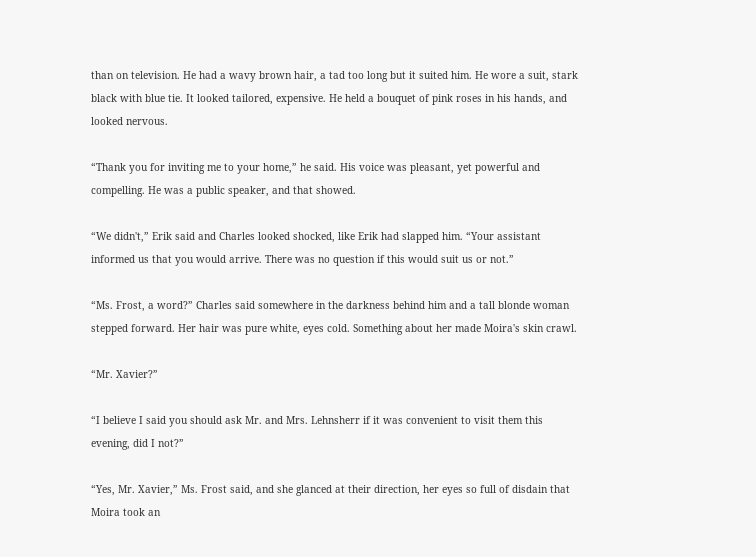than on television. He had a wavy brown hair, a tad too long but it suited him. He wore a suit, stark black with blue tie. It looked tailored, expensive. He held a bouquet of pink roses in his hands, and looked nervous.

“Thank you for inviting me to your home,” he said. His voice was pleasant, yet powerful and compelling. He was a public speaker, and that showed.

“We didn't,” Erik said and Charles looked shocked, like Erik had slapped him. “Your assistant informed us that you would arrive. There was no question if this would suit us or not.”

“Ms. Frost, a word?” Charles said somewhere in the darkness behind him and a tall blonde woman stepped forward. Her hair was pure white, eyes cold. Something about her made Moira's skin crawl.

“Mr. Xavier?”

“I believe I said you should ask Mr. and Mrs. Lehnsherr if it was convenient to visit them this evening, did I not?”

“Yes, Mr. Xavier,” Ms. Frost said, and she glanced at their direction, her eyes so full of disdain that Moira took an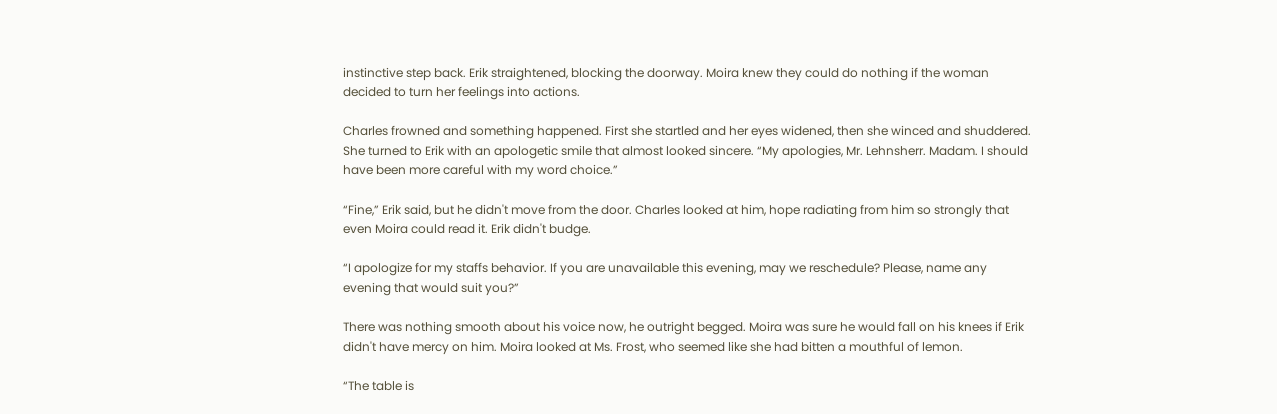instinctive step back. Erik straightened, blocking the doorway. Moira knew they could do nothing if the woman decided to turn her feelings into actions.

Charles frowned and something happened. First she startled and her eyes widened, then she winced and shuddered. She turned to Erik with an apologetic smile that almost looked sincere. “My apologies, Mr. Lehnsherr. Madam. I should have been more careful with my word choice.”

“Fine,” Erik said, but he didn't move from the door. Charles looked at him, hope radiating from him so strongly that even Moira could read it. Erik didn't budge.

“I apologize for my staffs behavior. If you are unavailable this evening, may we reschedule? Please, name any evening that would suit you?”

There was nothing smooth about his voice now, he outright begged. Moira was sure he would fall on his knees if Erik didn't have mercy on him. Moira looked at Ms. Frost, who seemed like she had bitten a mouthful of lemon.

“The table is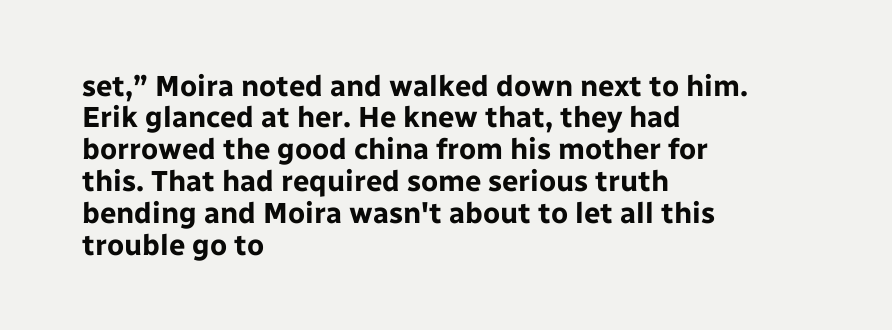set,” Moira noted and walked down next to him. Erik glanced at her. He knew that, they had borrowed the good china from his mother for this. That had required some serious truth bending and Moira wasn't about to let all this trouble go to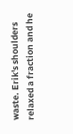waste. Erik's shoulders relaxed a fraction and he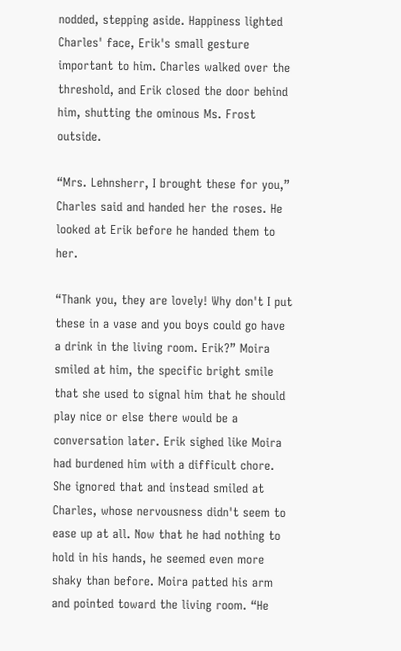nodded, stepping aside. Happiness lighted Charles' face, Erik's small gesture important to him. Charles walked over the threshold, and Erik closed the door behind him, shutting the ominous Ms. Frost outside.

“Mrs. Lehnsherr, I brought these for you,” Charles said and handed her the roses. He looked at Erik before he handed them to her.

“Thank you, they are lovely! Why don't I put these in a vase and you boys could go have a drink in the living room. Erik?” Moira smiled at him, the specific bright smile that she used to signal him that he should play nice or else there would be a conversation later. Erik sighed like Moira had burdened him with a difficult chore. She ignored that and instead smiled at Charles, whose nervousness didn't seem to ease up at all. Now that he had nothing to hold in his hands, he seemed even more shaky than before. Moira patted his arm and pointed toward the living room. “He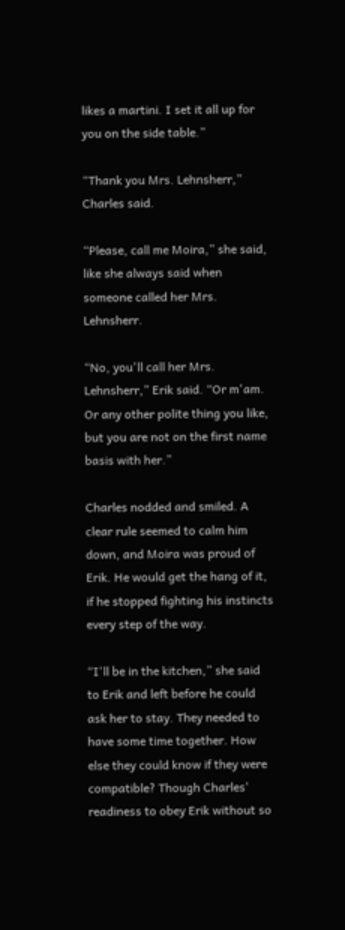likes a martini. I set it all up for you on the side table.”

“Thank you Mrs. Lehnsherr,” Charles said.

“Please, call me Moira,” she said, like she always said when someone called her Mrs. Lehnsherr.

“No, you'll call her Mrs. Lehnsherr,” Erik said. “Or m'am. Or any other polite thing you like, but you are not on the first name basis with her.”

Charles nodded and smiled. A clear rule seemed to calm him down, and Moira was proud of Erik. He would get the hang of it, if he stopped fighting his instincts every step of the way.

“I'll be in the kitchen,” she said to Erik and left before he could ask her to stay. They needed to have some time together. How else they could know if they were compatible? Though Charles' readiness to obey Erik without so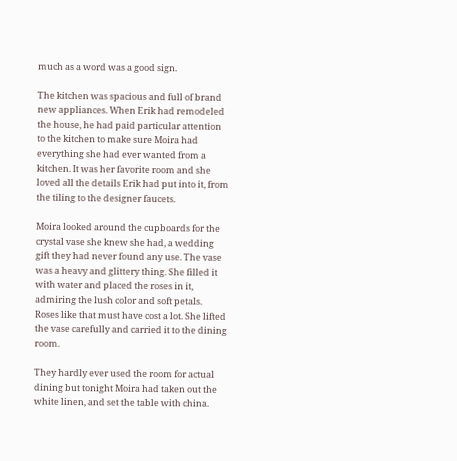much as a word was a good sign.

The kitchen was spacious and full of brand new appliances. When Erik had remodeled the house, he had paid particular attention to the kitchen to make sure Moira had everything she had ever wanted from a kitchen. It was her favorite room and she loved all the details Erik had put into it, from the tiling to the designer faucets.

Moira looked around the cupboards for the crystal vase she knew she had, a wedding gift they had never found any use. The vase was a heavy and glittery thing. She filled it with water and placed the roses in it, admiring the lush color and soft petals. Roses like that must have cost a lot. She lifted the vase carefully and carried it to the dining room.

They hardly ever used the room for actual dining but tonight Moira had taken out the white linen, and set the table with china.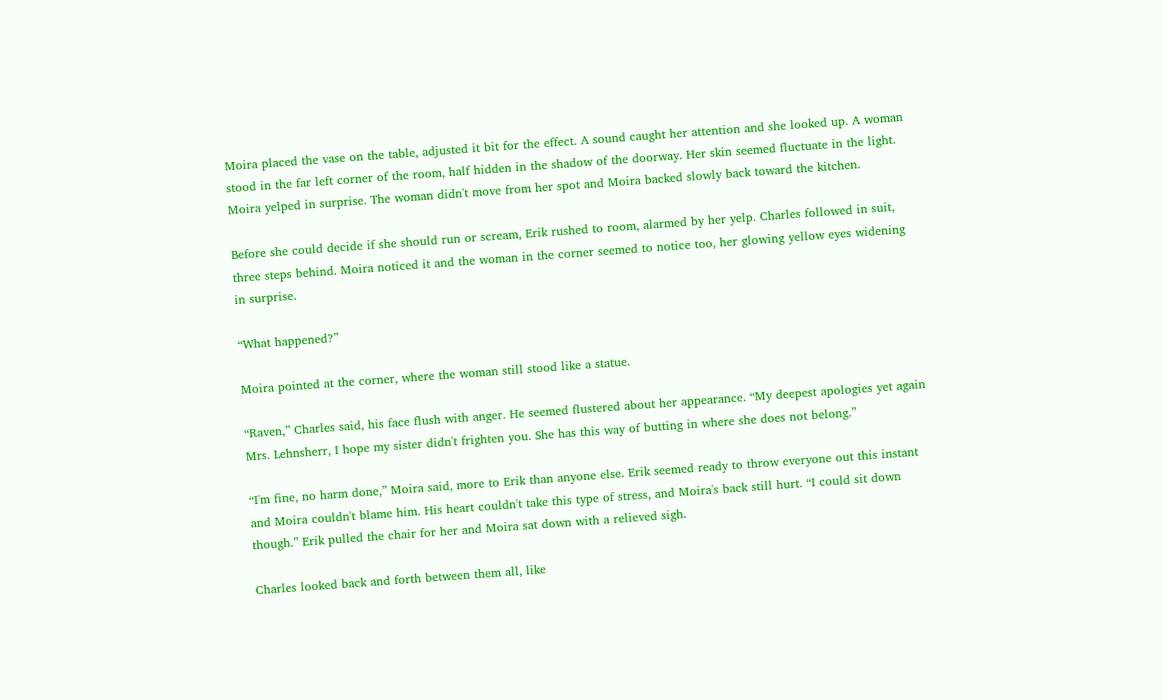Moira placed the vase on the table, adjusted it bit for the effect. A sound caught her attention and she looked up. A woman stood in the far left corner of the room, half hidden in the shadow of the doorway. Her skin seemed fluctuate in the light. Moira yelped in surprise. The woman didn't move from her spot and Moira backed slowly back toward the kitchen.

Before she could decide if she should run or scream, Erik rushed to room, alarmed by her yelp. Charles followed in suit, three steps behind. Moira noticed it and the woman in the corner seemed to notice too, her glowing yellow eyes widening in surprise.

“What happened?”

Moira pointed at the corner, where the woman still stood like a statue.

“Raven,” Charles said, his face flush with anger. He seemed flustered about her appearance. “My deepest apologies yet again Mrs. Lehnsherr, I hope my sister didn't frighten you. She has this way of butting in where she does not belong.”

“I'm fine, no harm done,” Moira said, more to Erik than anyone else. Erik seemed ready to throw everyone out this instant and Moira couldn't blame him. His heart couldn't take this type of stress, and Moira's back still hurt. “I could sit down though.” Erik pulled the chair for her and Moira sat down with a relieved sigh.

Charles looked back and forth between them all, like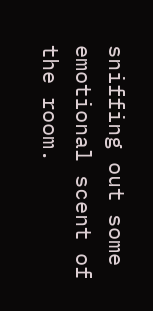sniffing out some emotional scent of the room.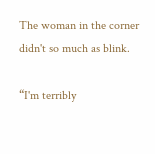The woman in the corner didn't so much as blink.

“I'm terribly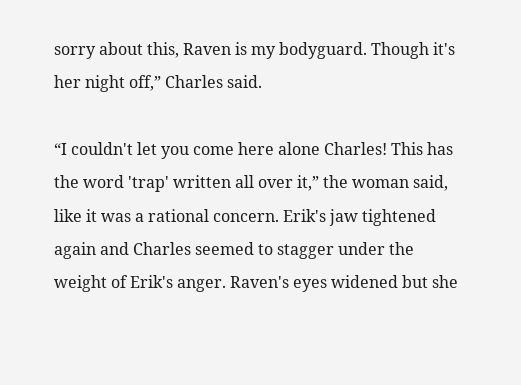sorry about this, Raven is my bodyguard. Though it's her night off,” Charles said.

“I couldn't let you come here alone Charles! This has the word 'trap' written all over it,” the woman said, like it was a rational concern. Erik's jaw tightened again and Charles seemed to stagger under the weight of Erik's anger. Raven's eyes widened but she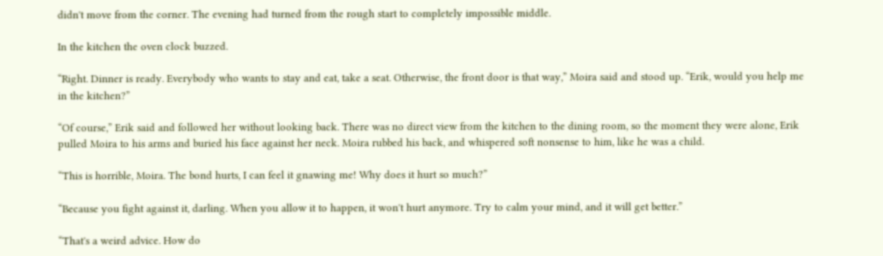didn't move from the corner. The evening had turned from the rough start to completely impossible middle.

In the kitchen the oven clock buzzed.

“Right. Dinner is ready. Everybody who wants to stay and eat, take a seat. Otherwise, the front door is that way,” Moira said and stood up. “Erik, would you help me in the kitchen?”

“Of course,” Erik said and followed her without looking back. There was no direct view from the kitchen to the dining room, so the moment they were alone, Erik pulled Moira to his arms and buried his face against her neck. Moira rubbed his back, and whispered soft nonsense to him, like he was a child.

“This is horrible, Moira. The bond hurts, I can feel it gnawing me! Why does it hurt so much?”

“Because you fight against it, darling. When you allow it to happen, it won't hurt anymore. Try to calm your mind, and it will get better.”

“That's a weird advice. How do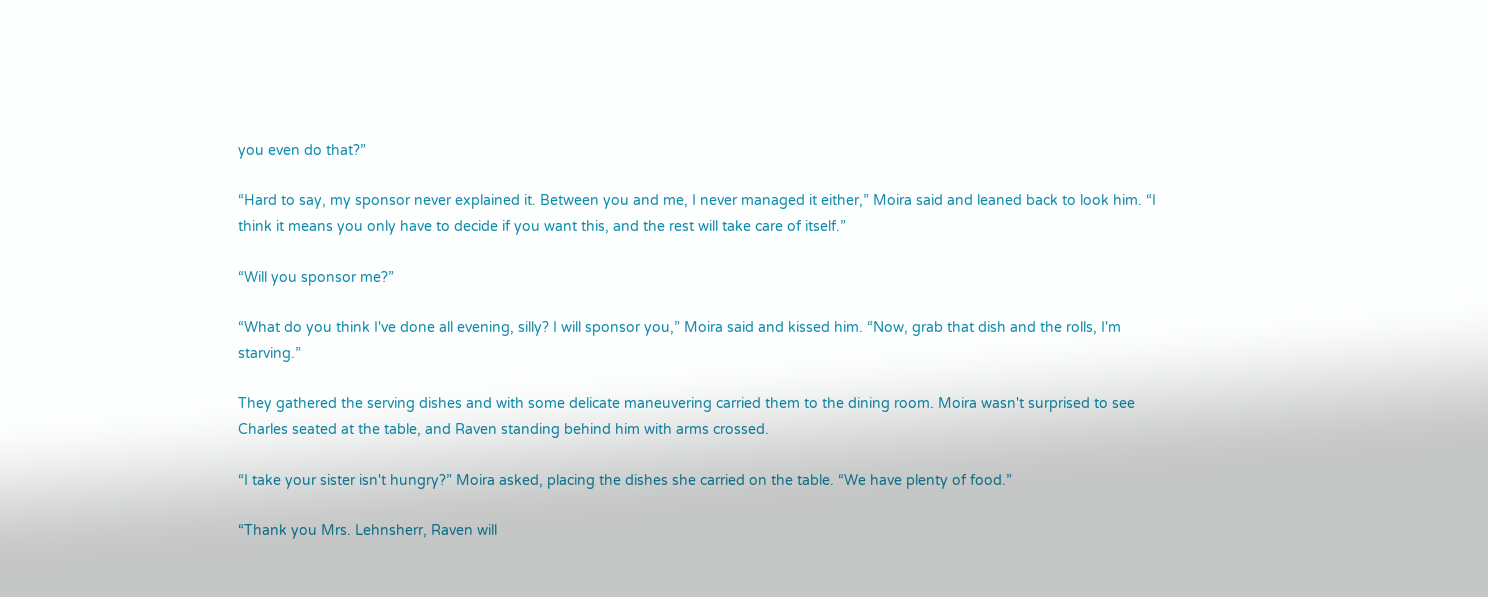you even do that?”

“Hard to say, my sponsor never explained it. Between you and me, I never managed it either,” Moira said and leaned back to look him. “I think it means you only have to decide if you want this, and the rest will take care of itself.”

“Will you sponsor me?”

“What do you think I've done all evening, silly? I will sponsor you,” Moira said and kissed him. “Now, grab that dish and the rolls, I'm starving.”

They gathered the serving dishes and with some delicate maneuvering carried them to the dining room. Moira wasn't surprised to see Charles seated at the table, and Raven standing behind him with arms crossed.

“I take your sister isn't hungry?” Moira asked, placing the dishes she carried on the table. “We have plenty of food.”

“Thank you Mrs. Lehnsherr, Raven will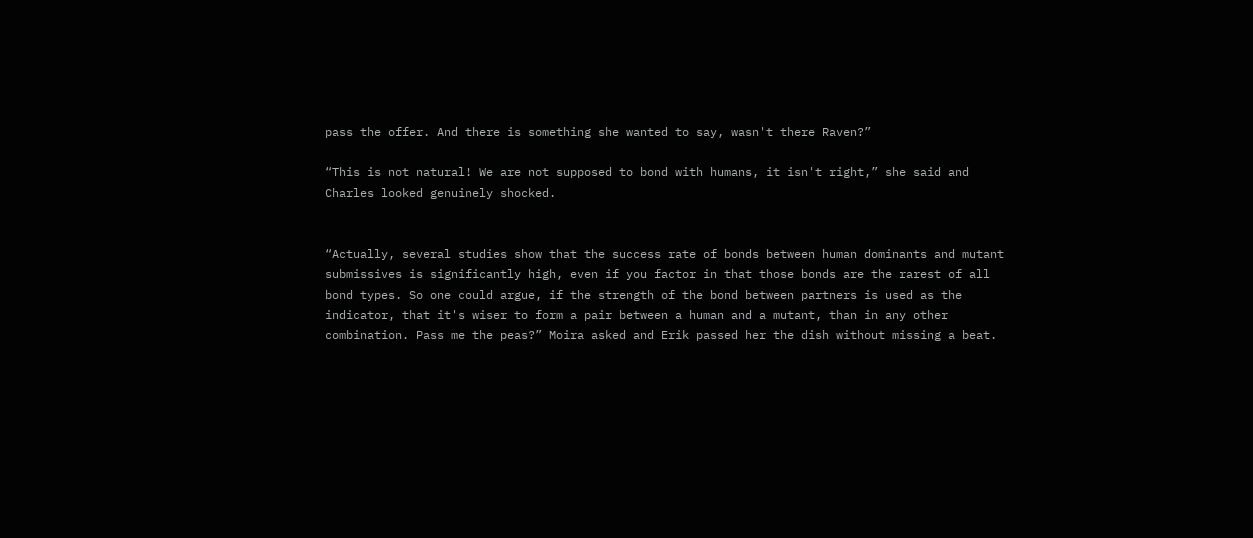pass the offer. And there is something she wanted to say, wasn't there Raven?”

“This is not natural! We are not supposed to bond with humans, it isn't right,” she said and Charles looked genuinely shocked.


“Actually, several studies show that the success rate of bonds between human dominants and mutant submissives is significantly high, even if you factor in that those bonds are the rarest of all bond types. So one could argue, if the strength of the bond between partners is used as the indicator, that it's wiser to form a pair between a human and a mutant, than in any other combination. Pass me the peas?” Moira asked and Erik passed her the dish without missing a beat.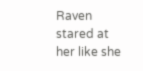Raven stared at her like she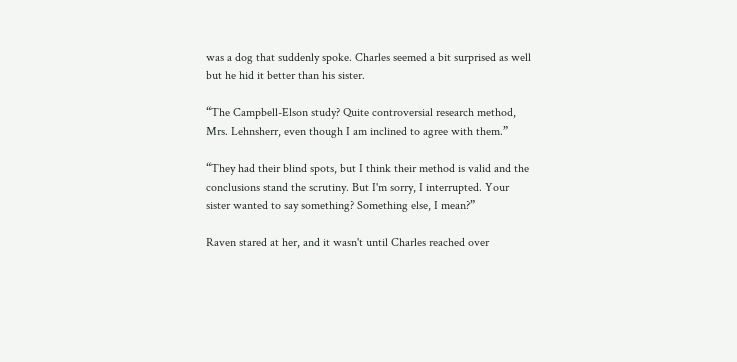was a dog that suddenly spoke. Charles seemed a bit surprised as well but he hid it better than his sister.

“The Campbell-Elson study? Quite controversial research method, Mrs. Lehnsherr, even though I am inclined to agree with them.”

“They had their blind spots, but I think their method is valid and the conclusions stand the scrutiny. But I'm sorry, I interrupted. Your sister wanted to say something? Something else, I mean?”

Raven stared at her, and it wasn't until Charles reached over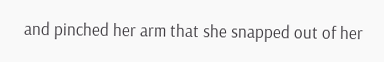and pinched her arm that she snapped out of her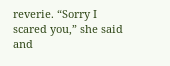reverie. “Sorry I scared you,” she said and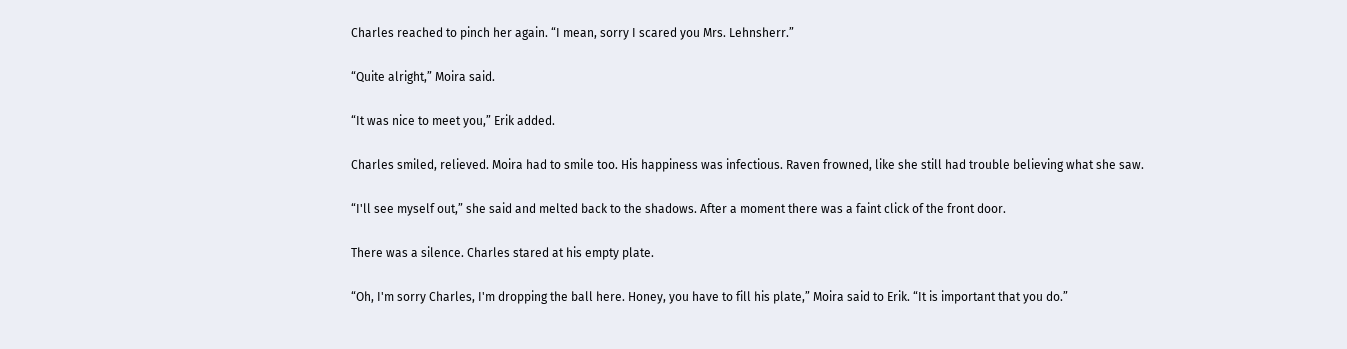Charles reached to pinch her again. “I mean, sorry I scared you Mrs. Lehnsherr.”

“Quite alright,” Moira said.

“It was nice to meet you,” Erik added.

Charles smiled, relieved. Moira had to smile too. His happiness was infectious. Raven frowned, like she still had trouble believing what she saw.

“I'll see myself out,” she said and melted back to the shadows. After a moment there was a faint click of the front door.

There was a silence. Charles stared at his empty plate.

“Oh, I'm sorry Charles, I'm dropping the ball here. Honey, you have to fill his plate,” Moira said to Erik. “It is important that you do.”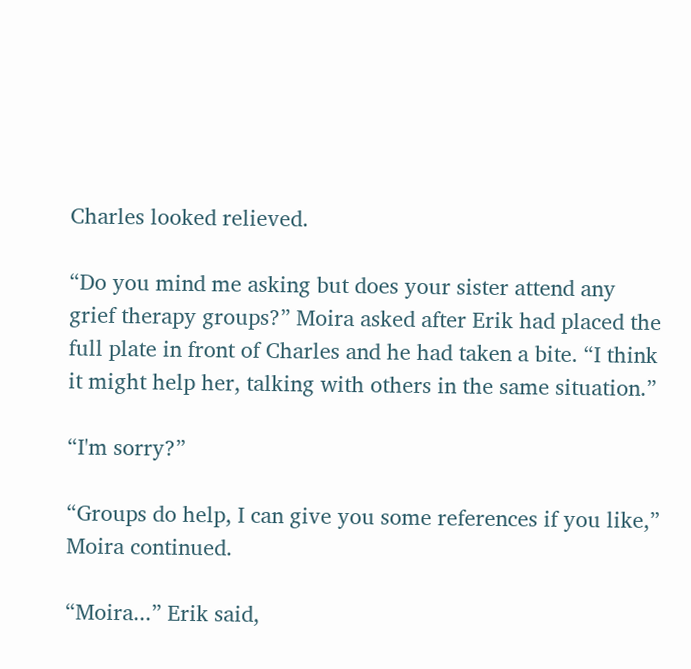Charles looked relieved.

“Do you mind me asking but does your sister attend any grief therapy groups?” Moira asked after Erik had placed the full plate in front of Charles and he had taken a bite. “I think it might help her, talking with others in the same situation.”

“I'm sorry?”

“Groups do help, I can give you some references if you like,” Moira continued.

“Moira...” Erik said,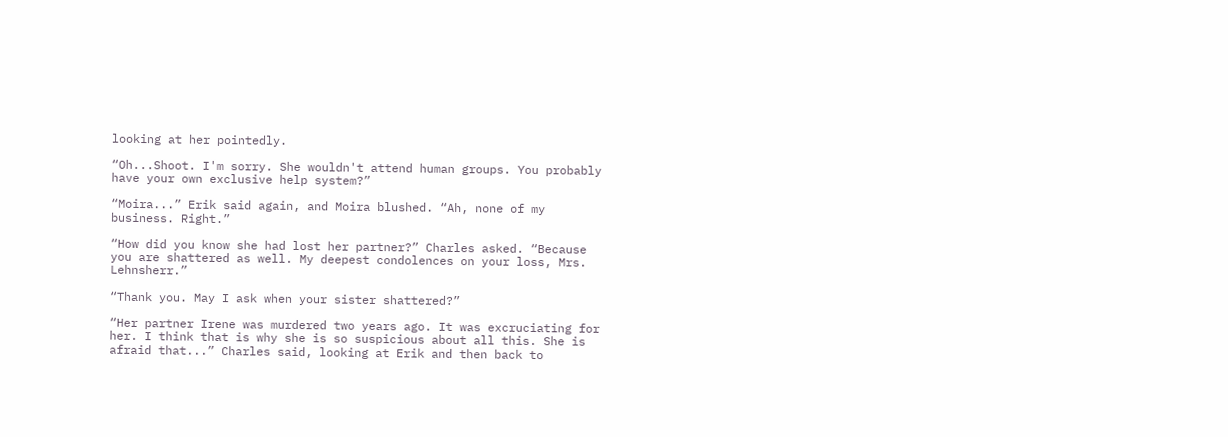looking at her pointedly.

“Oh...Shoot. I'm sorry. She wouldn't attend human groups. You probably have your own exclusive help system?”

“Moira...” Erik said again, and Moira blushed. “Ah, none of my business. Right.”

“How did you know she had lost her partner?” Charles asked. “Because you are shattered as well. My deepest condolences on your loss, Mrs. Lehnsherr.”

“Thank you. May I ask when your sister shattered?”

“Her partner Irene was murdered two years ago. It was excruciating for her. I think that is why she is so suspicious about all this. She is afraid that...” Charles said, looking at Erik and then back to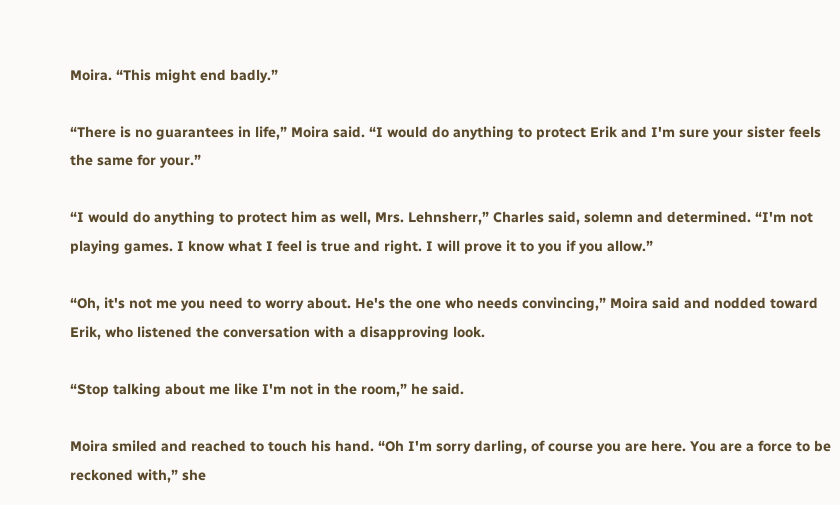Moira. “This might end badly.”

“There is no guarantees in life,” Moira said. “I would do anything to protect Erik and I'm sure your sister feels the same for your.”

“I would do anything to protect him as well, Mrs. Lehnsherr,” Charles said, solemn and determined. “I'm not playing games. I know what I feel is true and right. I will prove it to you if you allow.”

“Oh, it's not me you need to worry about. He's the one who needs convincing,” Moira said and nodded toward Erik, who listened the conversation with a disapproving look.

“Stop talking about me like I'm not in the room,” he said.

Moira smiled and reached to touch his hand. “Oh I'm sorry darling, of course you are here. You are a force to be reckoned with,” she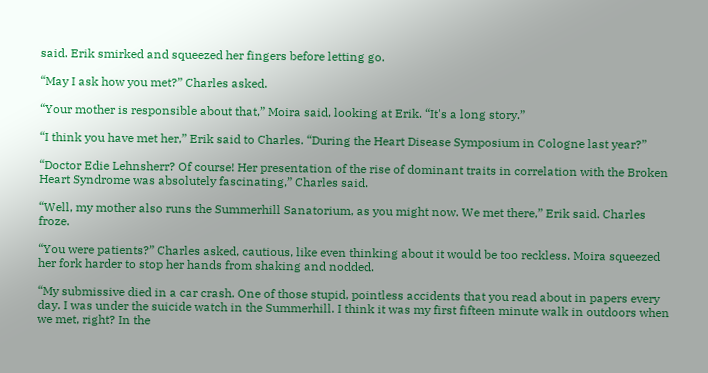said. Erik smirked and squeezed her fingers before letting go.

“May I ask how you met?” Charles asked.

“Your mother is responsible about that,” Moira said, looking at Erik. “It's a long story.”

“I think you have met her,” Erik said to Charles. “During the Heart Disease Symposium in Cologne last year?”

“Doctor Edie Lehnsherr? Of course! Her presentation of the rise of dominant traits in correlation with the Broken Heart Syndrome was absolutely fascinating,” Charles said.

“Well, my mother also runs the Summerhill Sanatorium, as you might now. We met there,” Erik said. Charles froze.

“You were patients?” Charles asked, cautious, like even thinking about it would be too reckless. Moira squeezed her fork harder to stop her hands from shaking and nodded.

“My submissive died in a car crash. One of those stupid, pointless accidents that you read about in papers every day. I was under the suicide watch in the Summerhill. I think it was my first fifteen minute walk in outdoors when we met, right? In the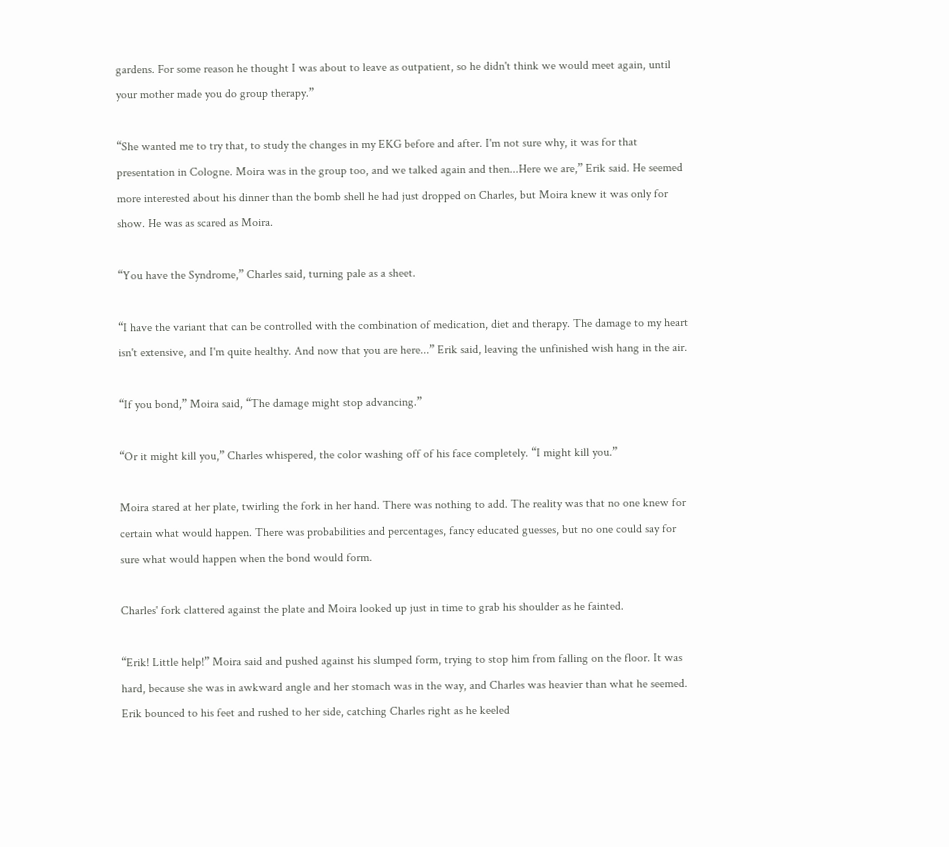gardens. For some reason he thought I was about to leave as outpatient, so he didn't think we would meet again, until your mother made you do group therapy.”

“She wanted me to try that, to study the changes in my EKG before and after. I'm not sure why, it was for that presentation in Cologne. Moira was in the group too, and we talked again and then...Here we are,” Erik said. He seemed more interested about his dinner than the bomb shell he had just dropped on Charles, but Moira knew it was only for show. He was as scared as Moira.

“You have the Syndrome,” Charles said, turning pale as a sheet.

“I have the variant that can be controlled with the combination of medication, diet and therapy. The damage to my heart isn't extensive, and I'm quite healthy. And now that you are here...” Erik said, leaving the unfinished wish hang in the air.

“If you bond,” Moira said, “The damage might stop advancing.”

“Or it might kill you,” Charles whispered, the color washing off of his face completely. “I might kill you.”

Moira stared at her plate, twirling the fork in her hand. There was nothing to add. The reality was that no one knew for certain what would happen. There was probabilities and percentages, fancy educated guesses, but no one could say for sure what would happen when the bond would form.

Charles' fork clattered against the plate and Moira looked up just in time to grab his shoulder as he fainted.

“Erik! Little help!” Moira said and pushed against his slumped form, trying to stop him from falling on the floor. It was hard, because she was in awkward angle and her stomach was in the way, and Charles was heavier than what he seemed. Erik bounced to his feet and rushed to her side, catching Charles right as he keeled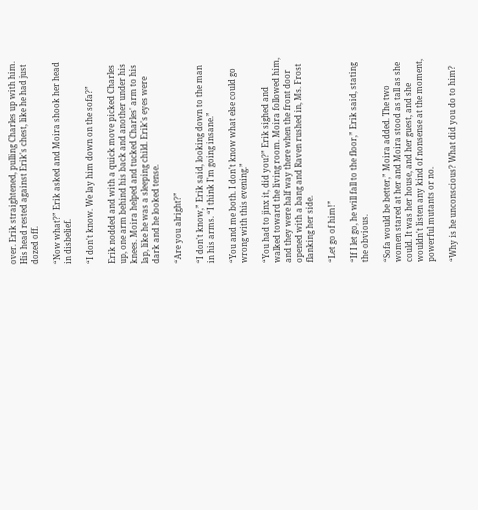over. Erik straightened, pulling Charles up with him. His head rested against Erik's chest, like he had just dozed off.

“Now what?” Erik asked and Moira shook her head in disbelief.

“I don't know. We lay him down on the sofa?”

Erik nodded and with a quick move picked Charles up, one arm behind his back and another under his knees. Moira helped and tucked Charles' arm to his lap, like he was a sleeping child. Erik's eyes were dark and he looked tense.

“Are you alright?”

“I don't know,” Erik said, looking down to the man in his arms. “I think I'm going insane.”

“You and me both. I don't know what else could go wrong with this evening.”

“You had to jinx it, did you?” Erik sighed and walked toward the living room. Moira followed him, and they were half way there when the front door opened with a bang and Raven rushed in, Ms. Frost flanking her side.

“Let go of him!”

“If I let go, he will fall to the floor,” Erik said, stating the obvious.

“Sofa would be better,” Moira added. The two women stared at her and Moira stood as tall as she could. It was her house, and her guest, and she wouldn't listen any kind of nonsense at the moment, powerful mutants or no.

“Why is he unconscious? What did you do to him?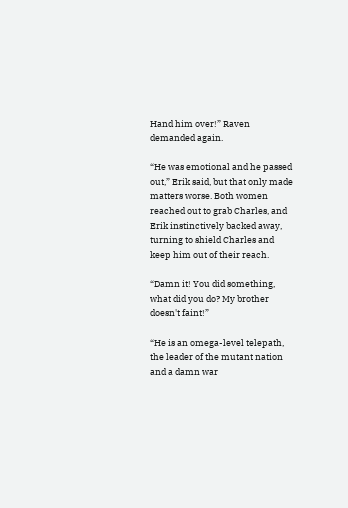Hand him over!” Raven demanded again.

“He was emotional and he passed out,” Erik said, but that only made matters worse. Both women reached out to grab Charles, and Erik instinctively backed away, turning to shield Charles and keep him out of their reach.

“Damn it! You did something, what did you do? My brother doesn't faint!”

“He is an omega-level telepath, the leader of the mutant nation and a damn war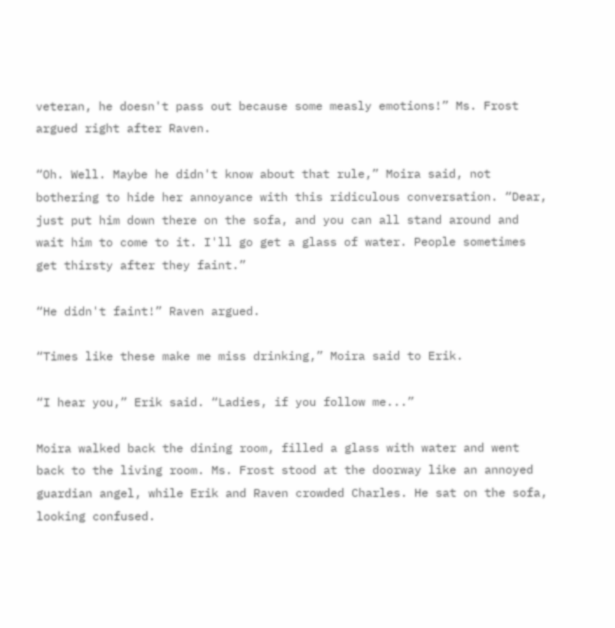veteran, he doesn't pass out because some measly emotions!” Ms. Frost argued right after Raven.

“Oh. Well. Maybe he didn't know about that rule,” Moira said, not bothering to hide her annoyance with this ridiculous conversation. “Dear, just put him down there on the sofa, and you can all stand around and wait him to come to it. I'll go get a glass of water. People sometimes get thirsty after they faint.”

“He didn't faint!” Raven argued.

“Times like these make me miss drinking,” Moira said to Erik.

“I hear you,” Erik said. “Ladies, if you follow me...”

Moira walked back the dining room, filled a glass with water and went back to the living room. Ms. Frost stood at the doorway like an annoyed guardian angel, while Erik and Raven crowded Charles. He sat on the sofa, looking confused.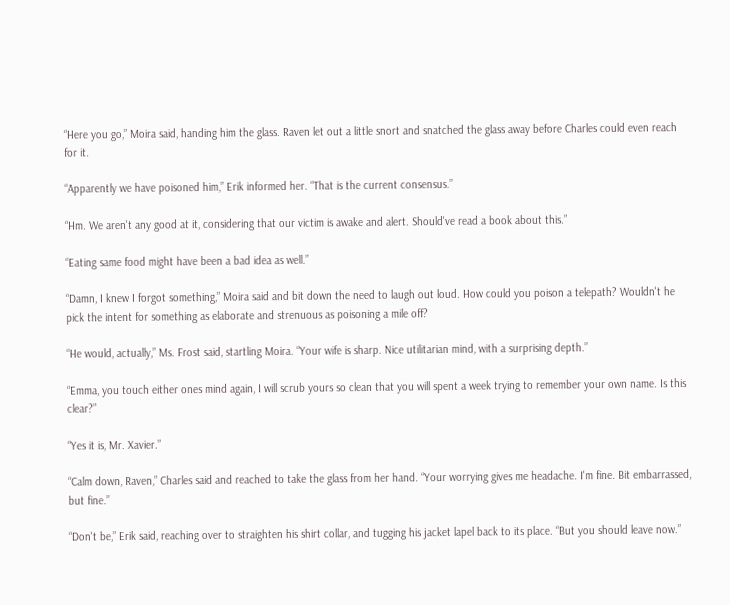“Here you go,” Moira said, handing him the glass. Raven let out a little snort and snatched the glass away before Charles could even reach for it.

“Apparently we have poisoned him,” Erik informed her. “That is the current consensus.”

“Hm. We aren't any good at it, considering that our victim is awake and alert. Should've read a book about this.”

“Eating same food might have been a bad idea as well.”

“Damn, I knew I forgot something,” Moira said and bit down the need to laugh out loud. How could you poison a telepath? Wouldn't he pick the intent for something as elaborate and strenuous as poisoning a mile off?

“He would, actually,” Ms. Frost said, startling Moira. “Your wife is sharp. Nice utilitarian mind, with a surprising depth.”

“Emma, you touch either ones mind again, I will scrub yours so clean that you will spent a week trying to remember your own name. Is this clear?”

“Yes it is, Mr. Xavier.”

“Calm down, Raven,” Charles said and reached to take the glass from her hand. “Your worrying gives me headache. I'm fine. Bit embarrassed, but fine.”

“Don't be,” Erik said, reaching over to straighten his shirt collar, and tugging his jacket lapel back to its place. “But you should leave now.”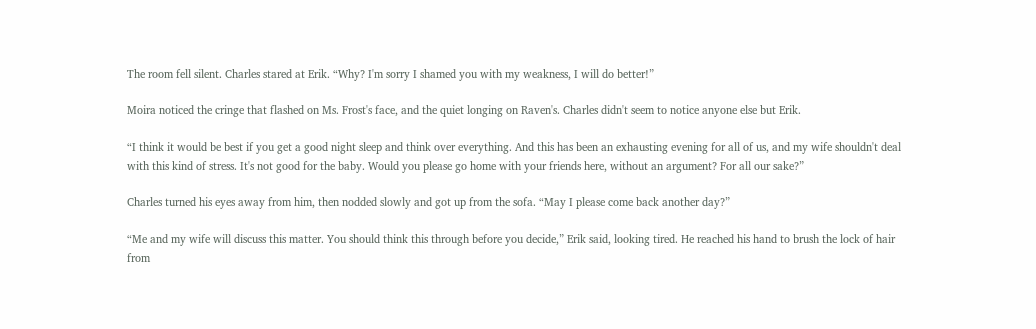The room fell silent. Charles stared at Erik. “Why? I'm sorry I shamed you with my weakness, I will do better!”

Moira noticed the cringe that flashed on Ms. Frost's face, and the quiet longing on Raven's. Charles didn't seem to notice anyone else but Erik.

“I think it would be best if you get a good night sleep and think over everything. And this has been an exhausting evening for all of us, and my wife shouldn't deal with this kind of stress. It's not good for the baby. Would you please go home with your friends here, without an argument? For all our sake?”

Charles turned his eyes away from him, then nodded slowly and got up from the sofa. “May I please come back another day?”

“Me and my wife will discuss this matter. You should think this through before you decide,” Erik said, looking tired. He reached his hand to brush the lock of hair from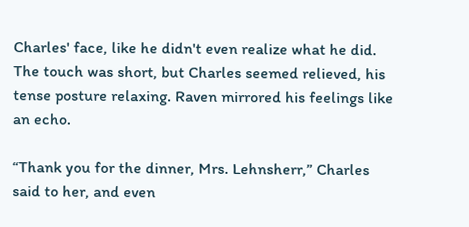Charles' face, like he didn't even realize what he did. The touch was short, but Charles seemed relieved, his tense posture relaxing. Raven mirrored his feelings like an echo.

“Thank you for the dinner, Mrs. Lehnsherr,” Charles said to her, and even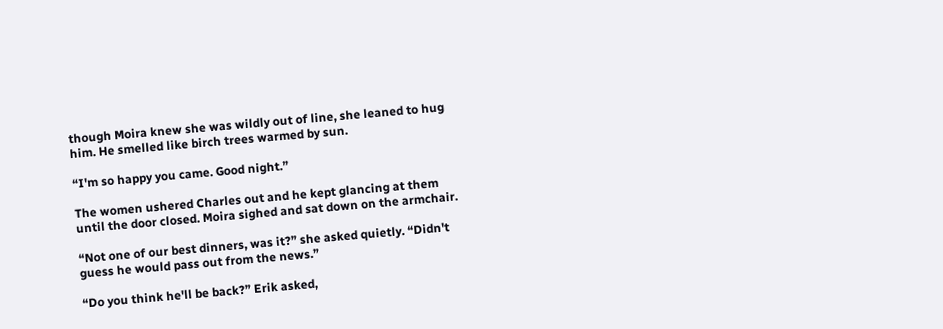though Moira knew she was wildly out of line, she leaned to hug him. He smelled like birch trees warmed by sun.

“I'm so happy you came. Good night.”

The women ushered Charles out and he kept glancing at them until the door closed. Moira sighed and sat down on the armchair.

“Not one of our best dinners, was it?” she asked quietly. “Didn't guess he would pass out from the news.”

“Do you think he'll be back?” Erik asked,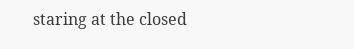staring at the closed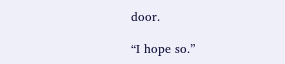door.

“I hope so.”